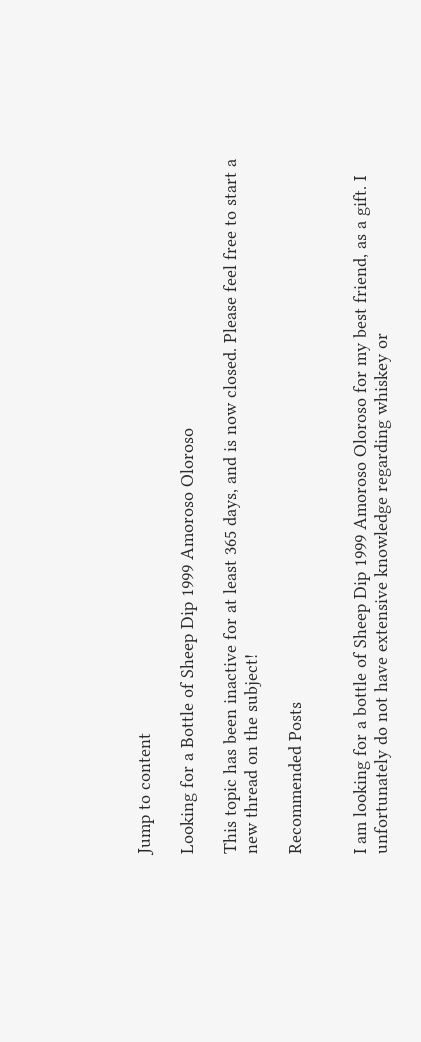Jump to content

Looking for a Bottle of Sheep Dip 1999 Amoroso Oloroso

This topic has been inactive for at least 365 days, and is now closed. Please feel free to start a new thread on the subject!

Recommended Posts


I am looking for a bottle of Sheep Dip 1999 Amoroso Oloroso for my best friend, as a gift. I unfortunately do not have extensive knowledge regarding whiskey or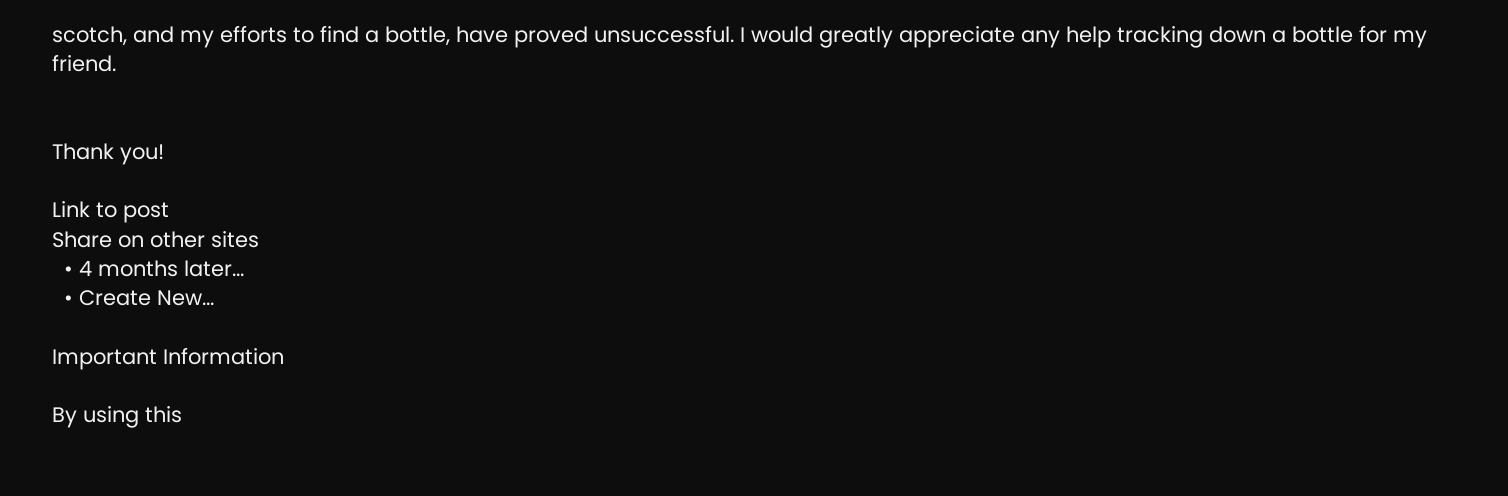scotch, and my efforts to find a bottle, have proved unsuccessful. I would greatly appreciate any help tracking down a bottle for my friend.


Thank you!

Link to post
Share on other sites
  • 4 months later...
  • Create New...

Important Information

By using this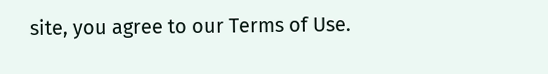site, you agree to our Terms of Use.